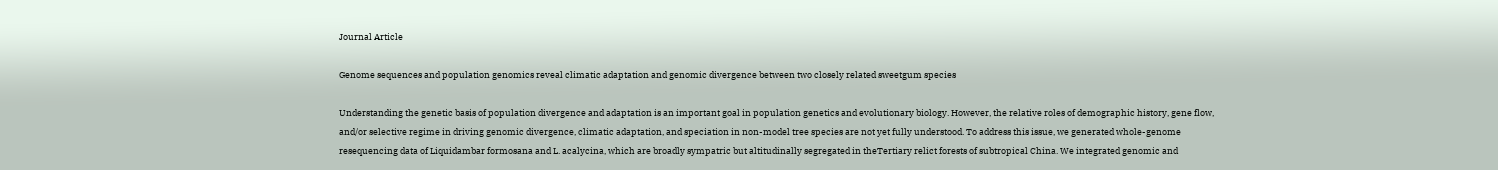Journal Article

Genome sequences and population genomics reveal climatic adaptation and genomic divergence between two closely related sweetgum species

Understanding the genetic basis of population divergence and adaptation is an important goal in population genetics and evolutionary biology. However, the relative roles of demographic history, gene flow, and/or selective regime in driving genomic divergence, climatic adaptation, and speciation in non-model tree species are not yet fully understood. To address this issue, we generated whole-genome resequencing data of Liquidambar formosana and L. acalycina, which are broadly sympatric but altitudinally segregated in theTertiary relict forests of subtropical China. We integrated genomic and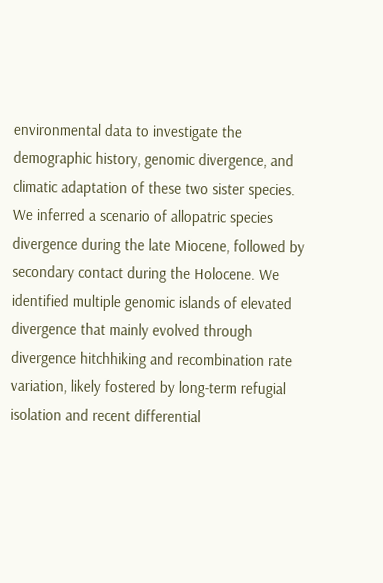environmental data to investigate the demographic history, genomic divergence, and climatic adaptation of these two sister species. We inferred a scenario of allopatric species divergence during the late Miocene, followed by secondary contact during the Holocene. We identified multiple genomic islands of elevated divergence that mainly evolved through divergence hitchhiking and recombination rate variation, likely fostered by long-term refugial isolation and recent differential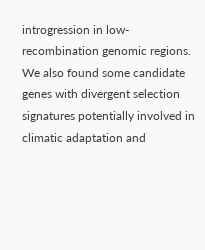introgression in low-recombination genomic regions. We also found some candidate genes with divergent selection signatures potentially involved in climatic adaptation and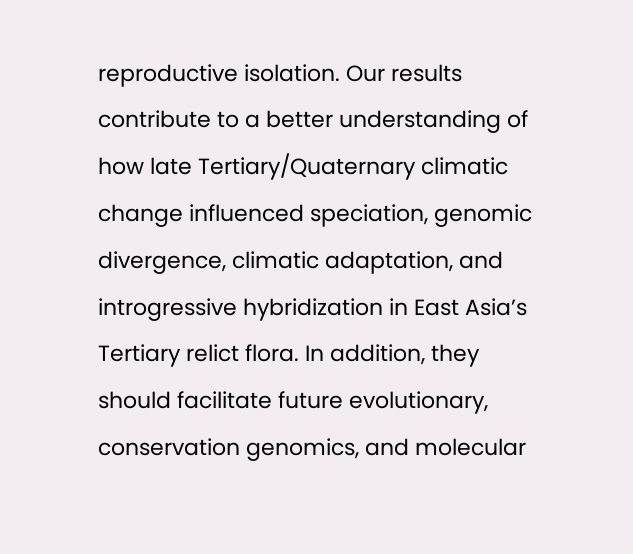reproductive isolation. Our results contribute to a better understanding of how late Tertiary/Quaternary climatic change influenced speciation, genomic divergence, climatic adaptation, and introgressive hybridization in East Asia’s Tertiary relict flora. In addition, they should facilitate future evolutionary, conservation genomics, and molecular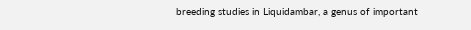breeding studies in Liquidambar, a genus of important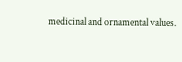medicinal and ornamental values.